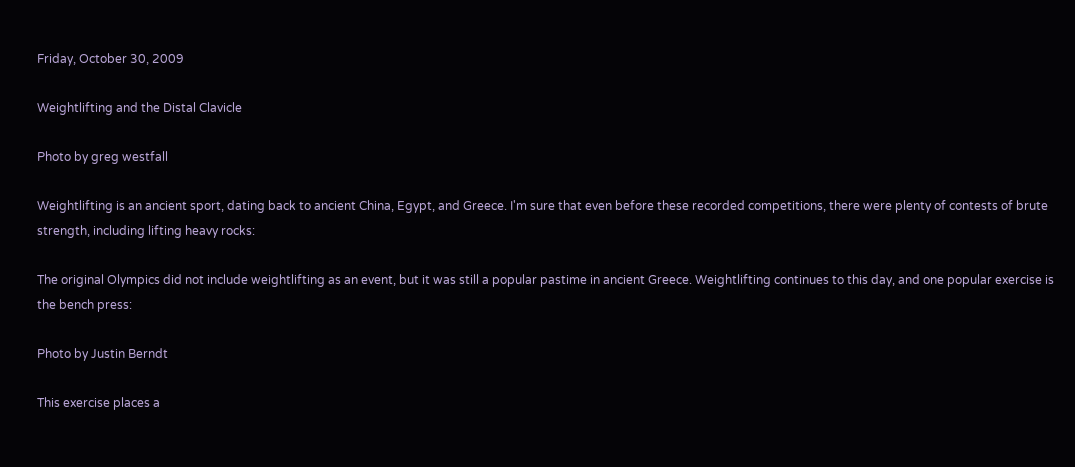Friday, October 30, 2009

Weightlifting and the Distal Clavicle

Photo by greg westfall

Weightlifting is an ancient sport, dating back to ancient China, Egypt, and Greece. I'm sure that even before these recorded competitions, there were plenty of contests of brute strength, including lifting heavy rocks:

The original Olympics did not include weightlifting as an event, but it was still a popular pastime in ancient Greece. Weightlifting continues to this day, and one popular exercise is the bench press:

Photo by Justin Berndt

This exercise places a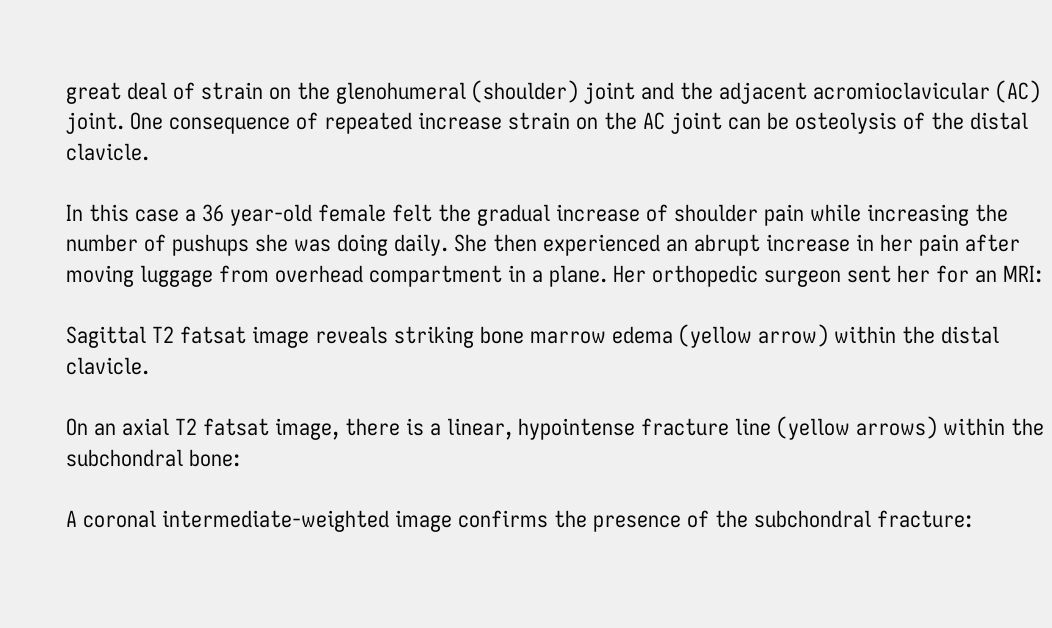great deal of strain on the glenohumeral (shoulder) joint and the adjacent acromioclavicular (AC) joint. One consequence of repeated increase strain on the AC joint can be osteolysis of the distal clavicle.

In this case a 36 year-old female felt the gradual increase of shoulder pain while increasing the number of pushups she was doing daily. She then experienced an abrupt increase in her pain after moving luggage from overhead compartment in a plane. Her orthopedic surgeon sent her for an MRI:

Sagittal T2 fatsat image reveals striking bone marrow edema (yellow arrow) within the distal clavicle.

On an axial T2 fatsat image, there is a linear, hypointense fracture line (yellow arrows) within the subchondral bone:

A coronal intermediate-weighted image confirms the presence of the subchondral fracture: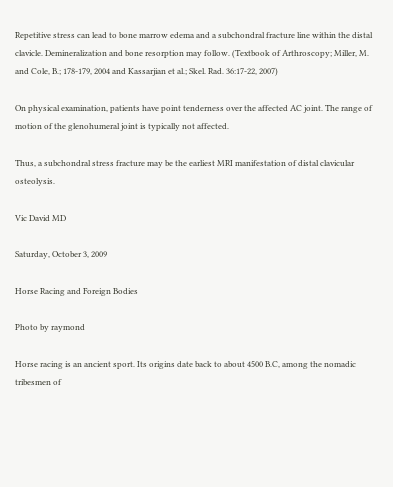Repetitive stress can lead to bone marrow edema and a subchondral fracture line within the distal clavicle. Demineralization and bone resorption may follow. (Textbook of Arthroscopy; Miller, M. and Cole, B.; 178-179, 2004 and Kassarjian et al.; Skel. Rad. 36:17-22, 2007)

On physical examination, patients have point tenderness over the affected AC joint. The range of motion of the glenohumeral joint is typically not affected.

Thus, a subchondral stress fracture may be the earliest MRI manifestation of distal clavicular osteolysis.

Vic David MD

Saturday, October 3, 2009

Horse Racing and Foreign Bodies

Photo by raymond

Horse racing is an ancient sport. Its origins date back to about 4500 B.C, among the nomadic tribesmen of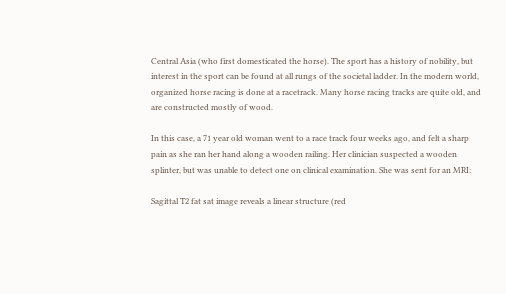Central Asia (who first domesticated the horse). The sport has a history of nobility, but interest in the sport can be found at all rungs of the societal ladder. In the modern world, organized horse racing is done at a racetrack. Many horse racing tracks are quite old, and are constructed mostly of wood.

In this case, a 71 year old woman went to a race track four weeks ago, and felt a sharp pain as she ran her hand along a wooden railing. Her clinician suspected a wooden splinter, but was unable to detect one on clinical examination. She was sent for an MRI:

Sagittal T2 fat sat image reveals a linear structure (red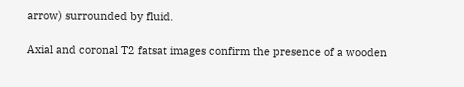arrow) surrounded by fluid.

Axial and coronal T2 fatsat images confirm the presence of a wooden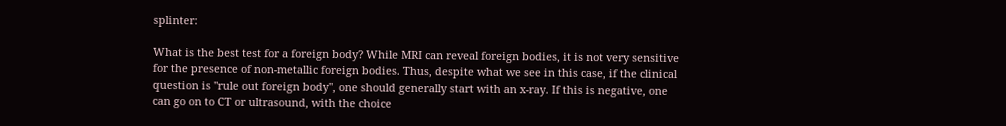splinter:

What is the best test for a foreign body? While MRI can reveal foreign bodies, it is not very sensitive for the presence of non-metallic foreign bodies. Thus, despite what we see in this case, if the clinical question is "rule out foreign body", one should generally start with an x-ray. If this is negative, one can go on to CT or ultrasound, with the choice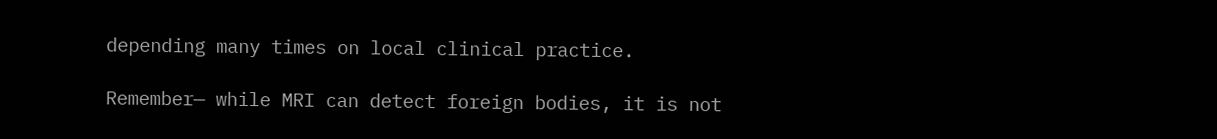depending many times on local clinical practice.

Remember— while MRI can detect foreign bodies, it is not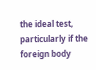the ideal test, particularly if the foreign body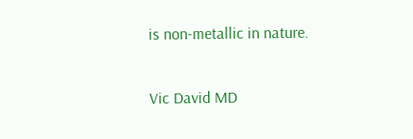is non-metallic in nature.

Vic David MD